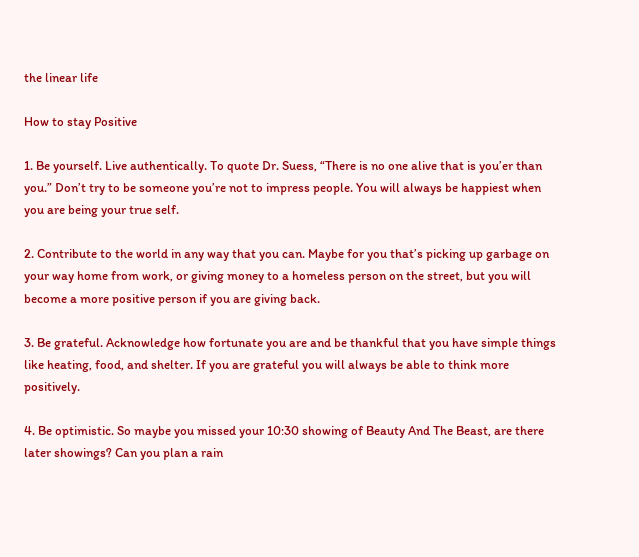the linear life

How to stay Positive

1. Be yourself. Live authentically. To quote Dr. Suess, “There is no one alive that is you’er than you.” Don’t try to be someone you’re not to impress people. You will always be happiest when you are being your true self.

2. Contribute to the world in any way that you can. Maybe for you that’s picking up garbage on your way home from work, or giving money to a homeless person on the street, but you will become a more positive person if you are giving back.

3. Be grateful. Acknowledge how fortunate you are and be thankful that you have simple things like heating, food, and shelter. If you are grateful you will always be able to think more positively.

4. Be optimistic. So maybe you missed your 10:30 showing of Beauty And The Beast, are there later showings? Can you plan a rain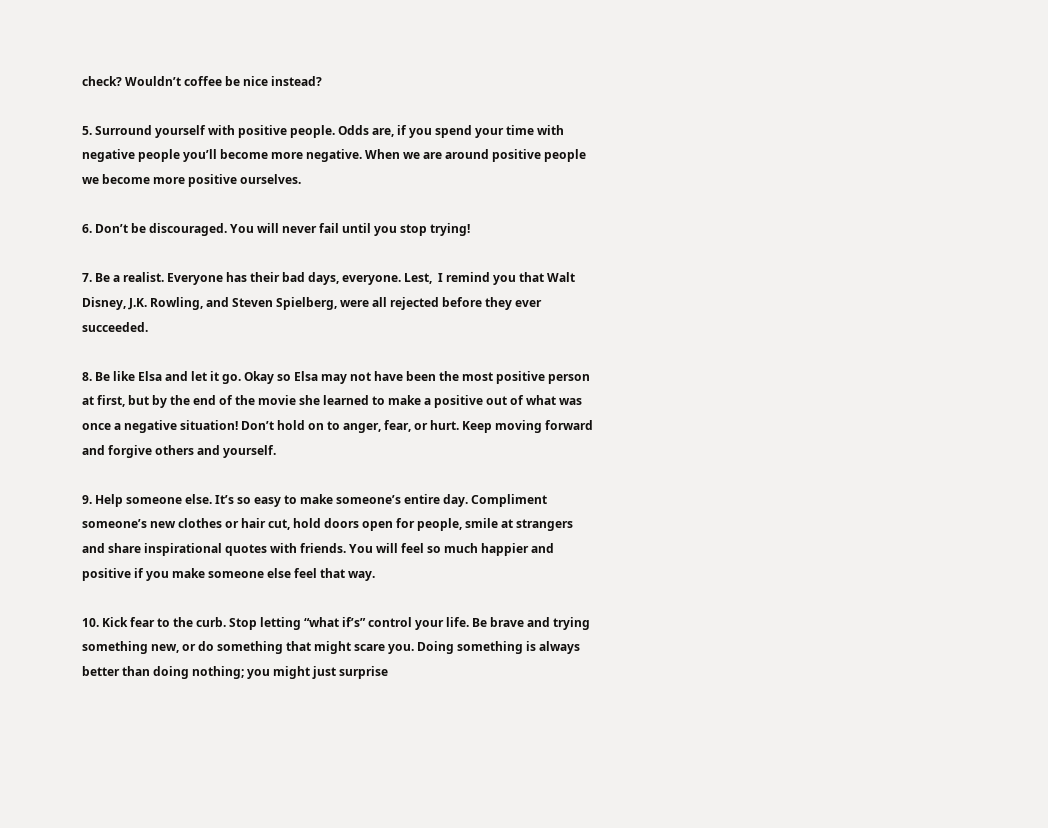check? Wouldn’t coffee be nice instead?

5. Surround yourself with positive people. Odds are, if you spend your time with negative people you’ll become more negative. When we are around positive people we become more positive ourselves.

6. Don’t be discouraged. You will never fail until you stop trying!

7. Be a realist. Everyone has their bad days, everyone. Lest,  I remind you that Walt Disney, J.K. Rowling, and Steven Spielberg, were all rejected before they ever succeeded.

8. Be like Elsa and let it go. Okay so Elsa may not have been the most positive person at first, but by the end of the movie she learned to make a positive out of what was once a negative situation! Don’t hold on to anger, fear, or hurt. Keep moving forward and forgive others and yourself.

9. Help someone else. It’s so easy to make someone’s entire day. Compliment someone’s new clothes or hair cut, hold doors open for people, smile at strangers and share inspirational quotes with friends. You will feel so much happier and positive if you make someone else feel that way.

10. Kick fear to the curb. Stop letting “what if’s” control your life. Be brave and trying something new, or do something that might scare you. Doing something is always better than doing nothing; you might just surprise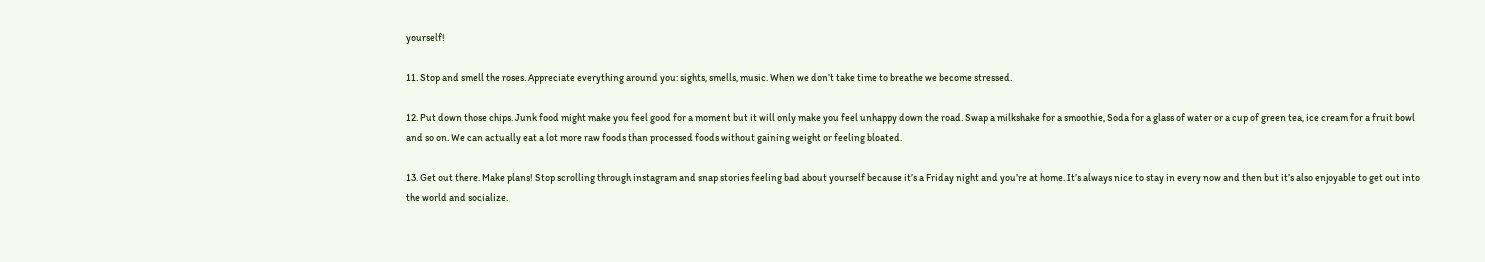yourself!

11. Stop and smell the roses. Appreciate everything around you: sights, smells, music. When we don’t take time to breathe we become stressed.

12. Put down those chips. Junk food might make you feel good for a moment but it will only make you feel unhappy down the road. Swap a milkshake for a smoothie, Soda for a glass of water or a cup of green tea, ice cream for a fruit bowl and so on. We can actually eat a lot more raw foods than processed foods without gaining weight or feeling bloated.

13. Get out there. Make plans! Stop scrolling through instagram and snap stories feeling bad about yourself because it’s a Friday night and you’re at home. It’s always nice to stay in every now and then but it’s also enjoyable to get out into the world and socialize.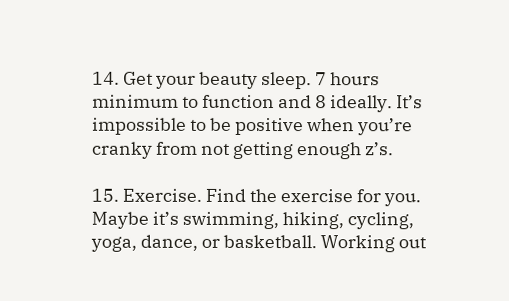14. Get your beauty sleep. 7 hours minimum to function and 8 ideally. It’s impossible to be positive when you’re cranky from not getting enough z’s.

15. Exercise. Find the exercise for you. Maybe it’s swimming, hiking, cycling, yoga, dance, or basketball. Working out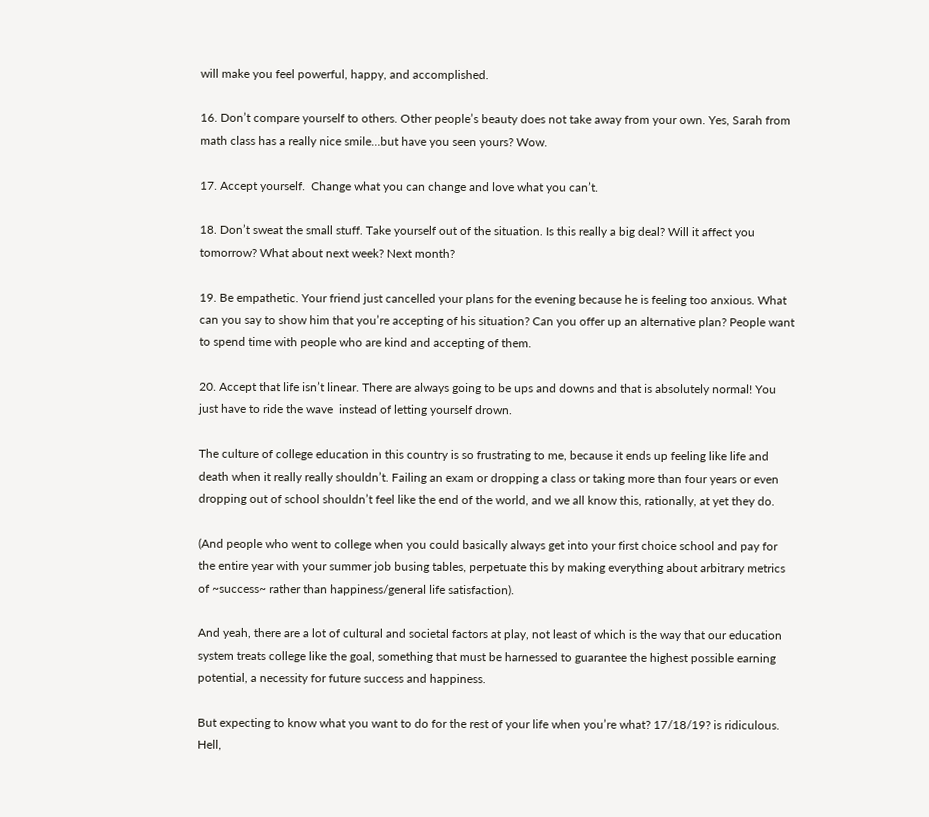will make you feel powerful, happy, and accomplished.

16. Don’t compare yourself to others. Other people’s beauty does not take away from your own. Yes, Sarah from math class has a really nice smile…but have you seen yours? Wow.

17. Accept yourself.  Change what you can change and love what you can’t.

18. Don’t sweat the small stuff. Take yourself out of the situation. Is this really a big deal? Will it affect you tomorrow? What about next week? Next month?

19. Be empathetic. Your friend just cancelled your plans for the evening because he is feeling too anxious. What can you say to show him that you’re accepting of his situation? Can you offer up an alternative plan? People want to spend time with people who are kind and accepting of them.

20. Accept that life isn’t linear. There are always going to be ups and downs and that is absolutely normal! You just have to ride the wave  instead of letting yourself drown.

The culture of college education in this country is so frustrating to me, because it ends up feeling like life and death when it really really shouldn’t. Failing an exam or dropping a class or taking more than four years or even dropping out of school shouldn’t feel like the end of the world, and we all know this, rationally, at yet they do.

(And people who went to college when you could basically always get into your first choice school and pay for the entire year with your summer job busing tables, perpetuate this by making everything about arbitrary metrics of ~success~ rather than happiness/general life satisfaction).

And yeah, there are a lot of cultural and societal factors at play, not least of which is the way that our education system treats college like the goal, something that must be harnessed to guarantee the highest possible earning potential, a necessity for future success and happiness.

But expecting to know what you want to do for the rest of your life when you’re what? 17/18/19? is ridiculous. Hell,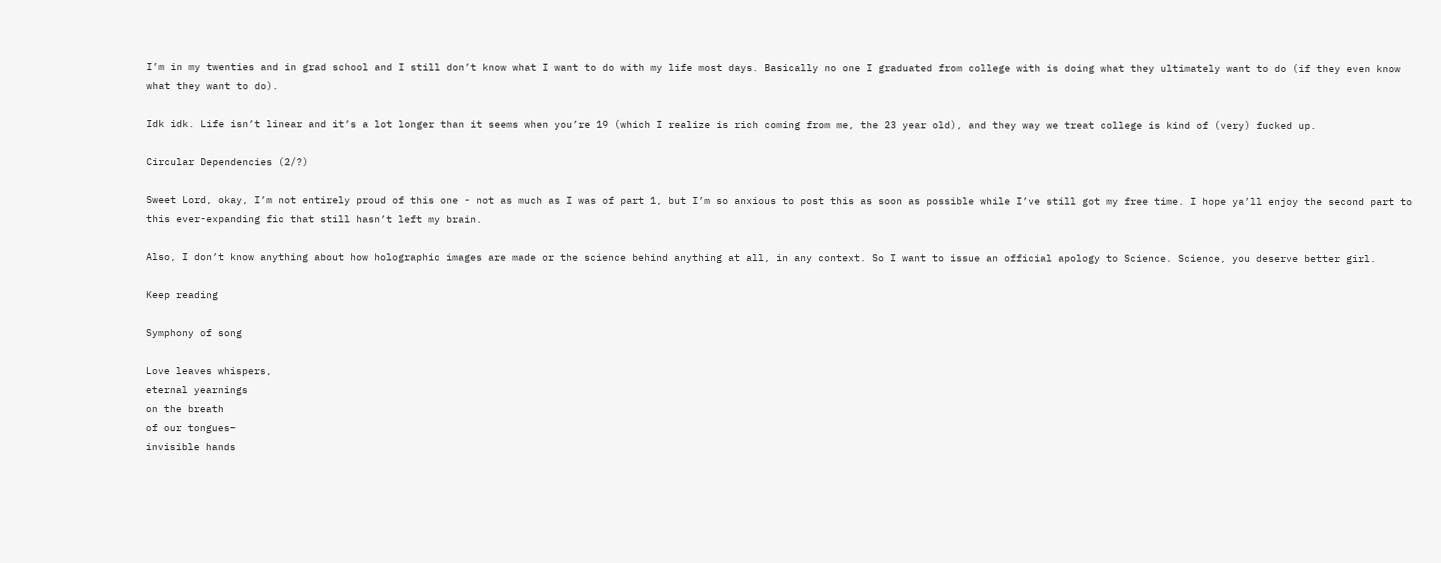I’m in my twenties and in grad school and I still don’t know what I want to do with my life most days. Basically no one I graduated from college with is doing what they ultimately want to do (if they even know what they want to do).

Idk idk. Life isn’t linear and it’s a lot longer than it seems when you’re 19 (which I realize is rich coming from me, the 23 year old), and they way we treat college is kind of (very) fucked up.

Circular Dependencies (2/?)

Sweet Lord, okay, I’m not entirely proud of this one - not as much as I was of part 1, but I’m so anxious to post this as soon as possible while I’ve still got my free time. I hope ya’ll enjoy the second part to this ever-expanding fic that still hasn’t left my brain.

Also, I don’t know anything about how holographic images are made or the science behind anything at all, in any context. So I want to issue an official apology to Science. Science, you deserve better girl.

Keep reading

Symphony of song

Love leaves whispers,
eternal yearnings
on the breath
of our tongues–
invisible hands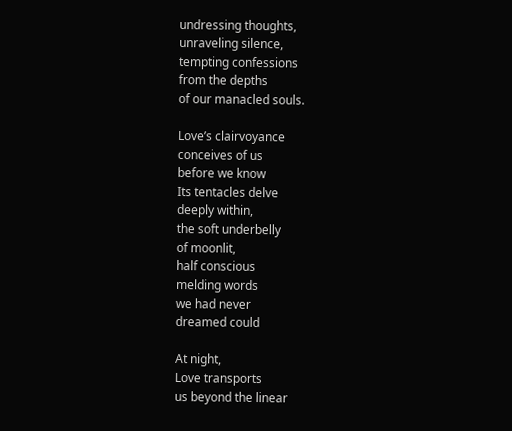undressing thoughts,
unraveling silence,
tempting confessions
from the depths
of our manacled souls.

Love’s clairvoyance
conceives of us
before we know
Its tentacles delve
deeply within,
the soft underbelly
of moonlit,
half conscious
melding words
we had never
dreamed could

At night,
Love transports
us beyond the linear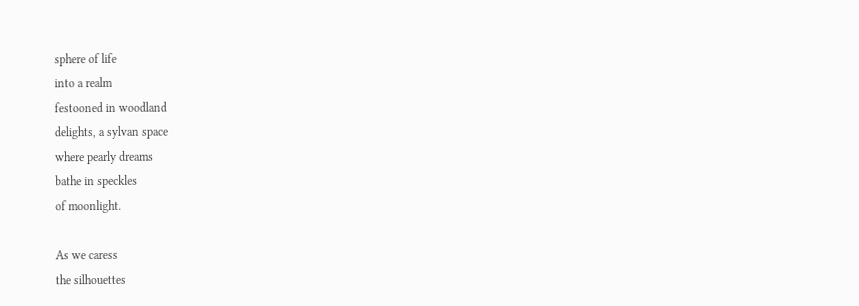sphere of life
into a realm
festooned in woodland
delights, a sylvan space
where pearly dreams
bathe in speckles
of moonlight.

As we caress
the silhouettes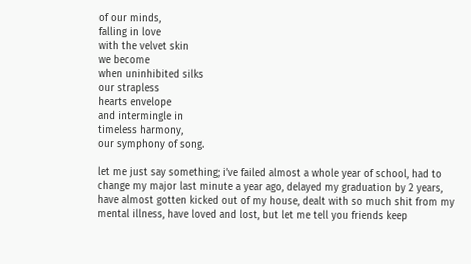of our minds,
falling in love
with the velvet skin
we become
when uninhibited silks
our strapless
hearts envelope
and intermingle in
timeless harmony,
our symphony of song.

let me just say something; i’ve failed almost a whole year of school, had to change my major last minute a year ago, delayed my graduation by 2 years, have almost gotten kicked out of my house, dealt with so much shit from my mental illness, have loved and lost, but let me tell you friends keep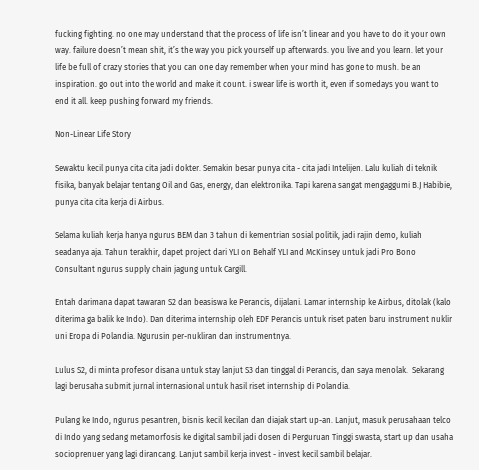fucking fighting. no one may understand that the process of life isn’t linear and you have to do it your own way. failure doesn’t mean shit, it’s the way you pick yourself up afterwards. you live and you learn. let your life be full of crazy stories that you can one day remember when your mind has gone to mush. be an inspiration. go out into the world and make it count. i swear life is worth it, even if somedays you want to end it all. keep pushing forward my friends.

Non-Linear Life Story

Sewaktu kecil punya cita cita jadi dokter. Semakin besar punya cita - cita jadi Intelijen. Lalu kuliah di teknik fisika, banyak belajar tentang Oil and Gas, energy, dan elektronika. Tapi karena sangat mengaggumi B.J Habibie, punya cita cita kerja di Airbus.

Selama kuliah kerja hanya ngurus BEM dan 3 tahun di kementrian sosial politik, jadi rajin demo, kuliah seadanya aja. Tahun terakhir, dapet project dari YLI on Behalf YLI and McKinsey untuk jadi Pro Bono Consultant ngurus supply chain jagung untuk Cargill.

Entah darimana dapat tawaran S2 dan beasiswa ke Perancis, dijalani. Lamar internship ke Airbus, ditolak (kalo diterima ga balik ke Indo). Dan diterima internship oleh EDF Perancis untuk riset paten baru instrument nuklir uni Eropa di Polandia. Ngurusin per-nukliran dan instrumentnya.

Lulus S2, di minta profesor disana untuk stay lanjut S3 dan tinggal di Perancis, dan saya menolak.  Sekarang lagi berusaha submit jurnal internasional untuk hasil riset internship di Polandia.

Pulang ke Indo, ngurus pesantren, bisnis kecil kecilan dan diajak start up-an. Lanjut, masuk perusahaan telco di Indo yang sedang metamorfosis ke digital sambil jadi dosen di Perguruan Tinggi swasta, start up dan usaha socioprenuer yang lagi dirancang. Lanjut sambil kerja invest - invest kecil sambil belajar.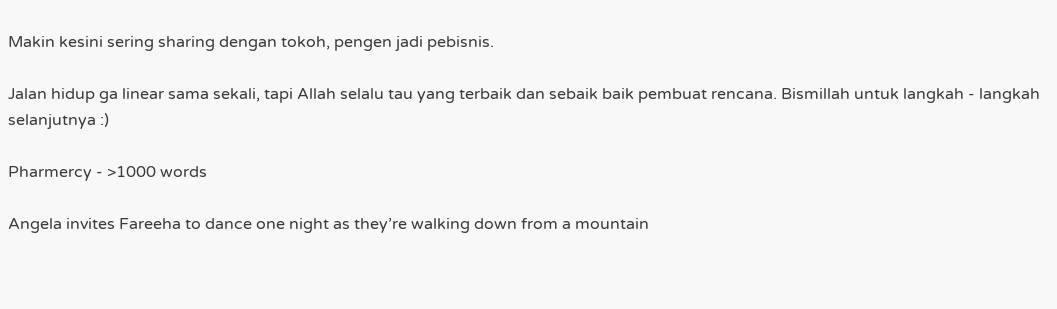Makin kesini sering sharing dengan tokoh, pengen jadi pebisnis.

Jalan hidup ga linear sama sekali, tapi Allah selalu tau yang terbaik dan sebaik baik pembuat rencana. Bismillah untuk langkah - langkah selanjutnya :)

Pharmercy - >1000 words

Angela invites Fareeha to dance one night as they’re walking down from a mountain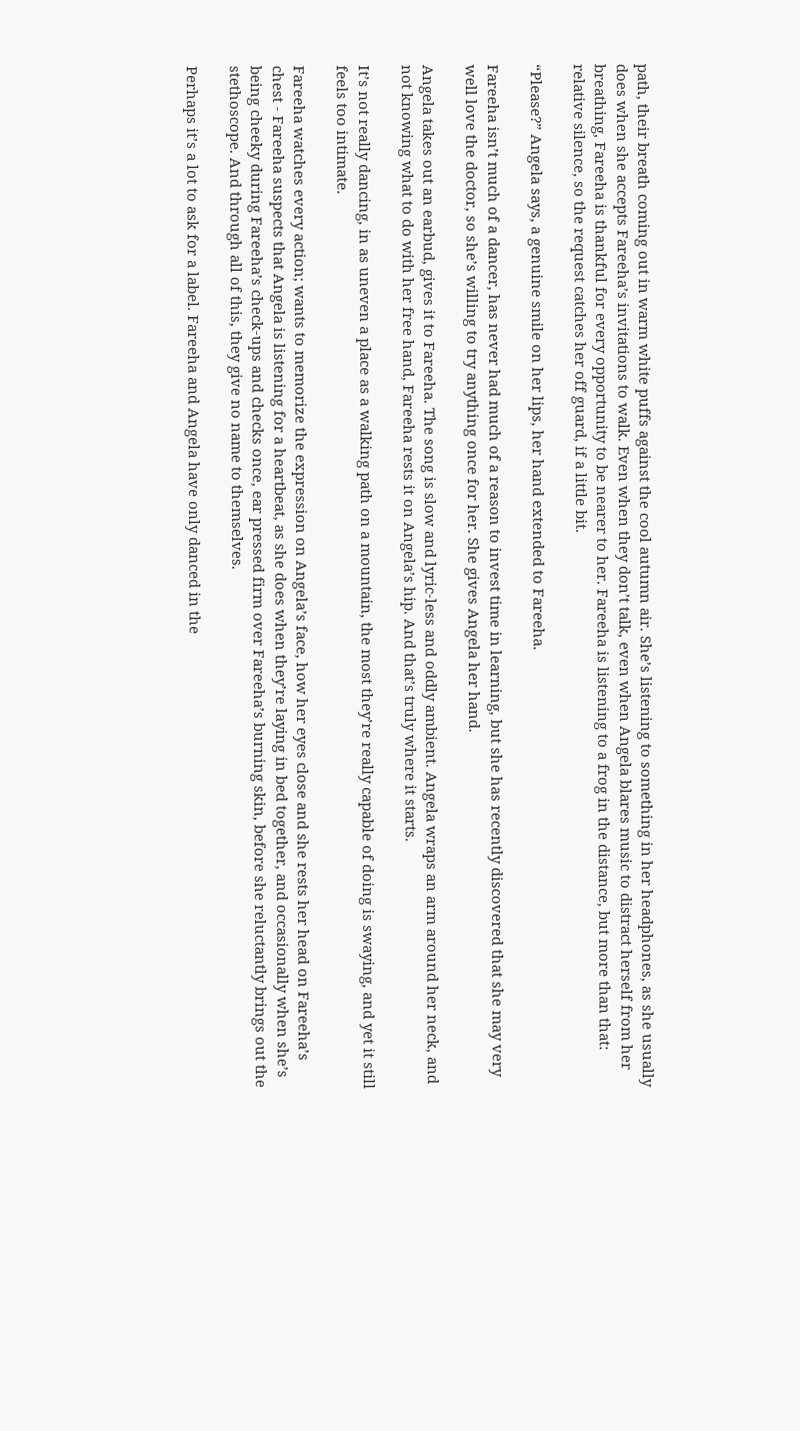path, their breath coming out in warm white puffs against the cool autumn air. She’s listening to something in her headphones, as she usually does when she accepts Fareeha’s invitations to walk. Even when they don’t talk, even when Angela blares music to distract herself from her breathing, Fareeha is thankful for every opportunity to be nearer to her. Fareeha is listening to a frog in the distance, but more than that: relative silence, so the request catches her off guard, if a little bit.

“Please?” Angela says, a genuine smile on her lips, her hand extended to Fareeha.

Fareeha isn’t much of a dancer, has never had much of a reason to invest time in learning, but she has recently discovered that she may very well love the doctor, so she’s willing to try anything once for her. She gives Angela her hand.

Angela takes out an earbud, gives it to Fareeha. The song is slow and lyric-less and oddly ambient. Angela wraps an arm around her neck, and not knowing what to do with her free hand, Fareeha rests it on Angela’s hip. And that’s truly where it starts.

It’s not really dancing, in as uneven a place as a walking path on a mountain, the most they’re really capable of doing is swaying, and yet it still feels too intimate.

Fareeha watches every action; wants to memorize the expression on Angela’s face, how her eyes close and she rests her head on Fareeha’s chest - Fareeha suspects that Angela is listening for a heartbeat, as she does when they’re laying in bed together, and occasionally when she’s being cheeky during Fareeha’s check-ups and checks once, ear pressed firm over Fareeha’s burning skin, before she reluctantly brings out the stethoscope. And through all of this, they give no name to themselves.

Perhaps it’s a lot to ask for a label. Fareeha and Angela have only danced in the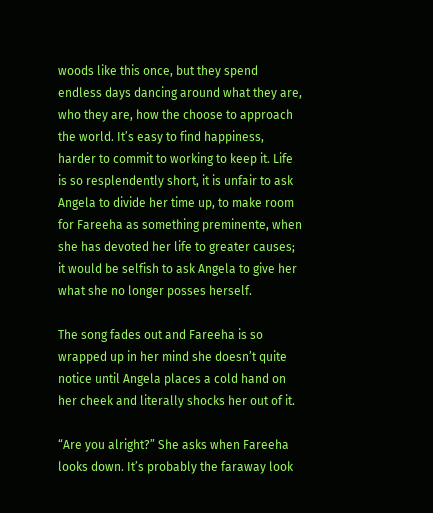woods like this once, but they spend endless days dancing around what they are, who they are, how the choose to approach the world. It’s easy to find happiness, harder to commit to working to keep it. Life is so resplendently short, it is unfair to ask Angela to divide her time up, to make room for Fareeha as something preminente, when she has devoted her life to greater causes; it would be selfish to ask Angela to give her what she no longer posses herself.

The song fades out and Fareeha is so wrapped up in her mind she doesn’t quite notice until Angela places a cold hand on her cheek and literally shocks her out of it.

“Are you alright?” She asks when Fareeha looks down. It’s probably the faraway look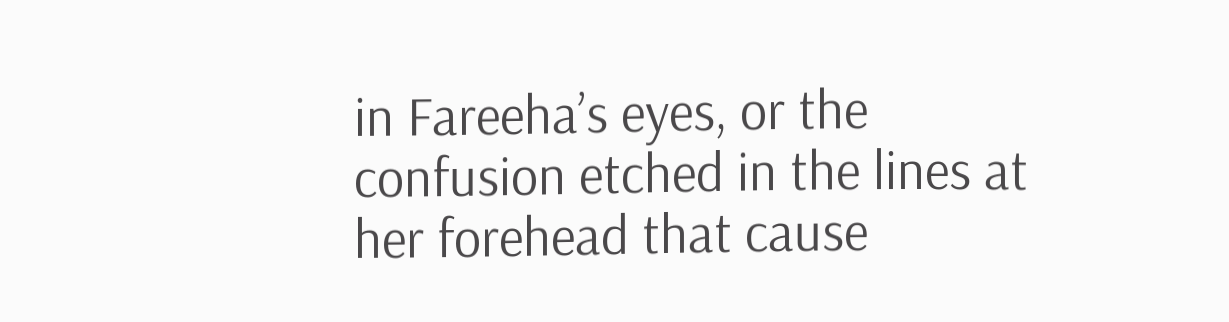in Fareeha’s eyes, or the confusion etched in the lines at her forehead that cause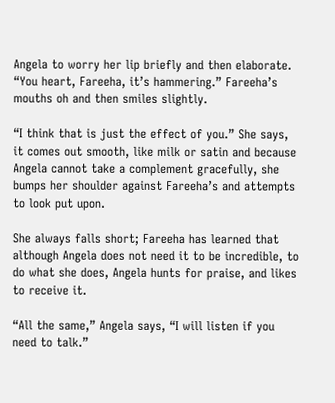Angela to worry her lip briefly and then elaborate. “You heart, Fareeha, it’s hammering.” Fareeha’s mouths oh and then smiles slightly.

“I think that is just the effect of you.” She says, it comes out smooth, like milk or satin and because Angela cannot take a complement gracefully, she bumps her shoulder against Fareeha’s and attempts to look put upon.

She always falls short; Fareeha has learned that although Angela does not need it to be incredible, to do what she does, Angela hunts for praise, and likes to receive it.

“All the same,” Angela says, “I will listen if you need to talk.”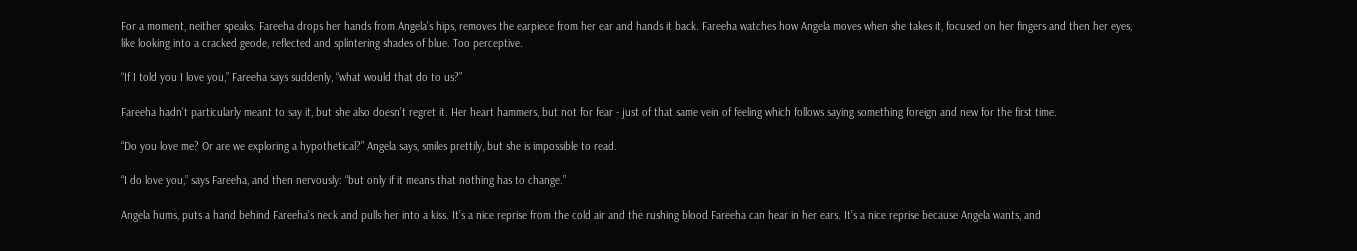For a moment, neither speaks. Fareeha drops her hands from Angela’s hips, removes the earpiece from her ear and hands it back. Fareeha watches how Angela moves when she takes it, focused on her fingers and then her eyes, like looking into a cracked geode, reflected and splintering shades of blue. Too perceptive.

“If I told you I love you,” Fareeha says suddenly, “what would that do to us?”

Fareeha hadn’t particularly meant to say it, but she also doesn’t regret it. Her heart hammers, but not for fear - just of that same vein of feeling which follows saying something foreign and new for the first time.

“Do you love me? Or are we exploring a hypothetical?” Angela says, smiles prettily, but she is impossible to read.

“I do love you,” says Fareeha, and then nervously: “but only if it means that nothing has to change.”

Angela hums, puts a hand behind Fareeha’s neck and pulls her into a kiss. It’s a nice reprise from the cold air and the rushing blood Fareeha can hear in her ears. It’s a nice reprise because Angela wants, and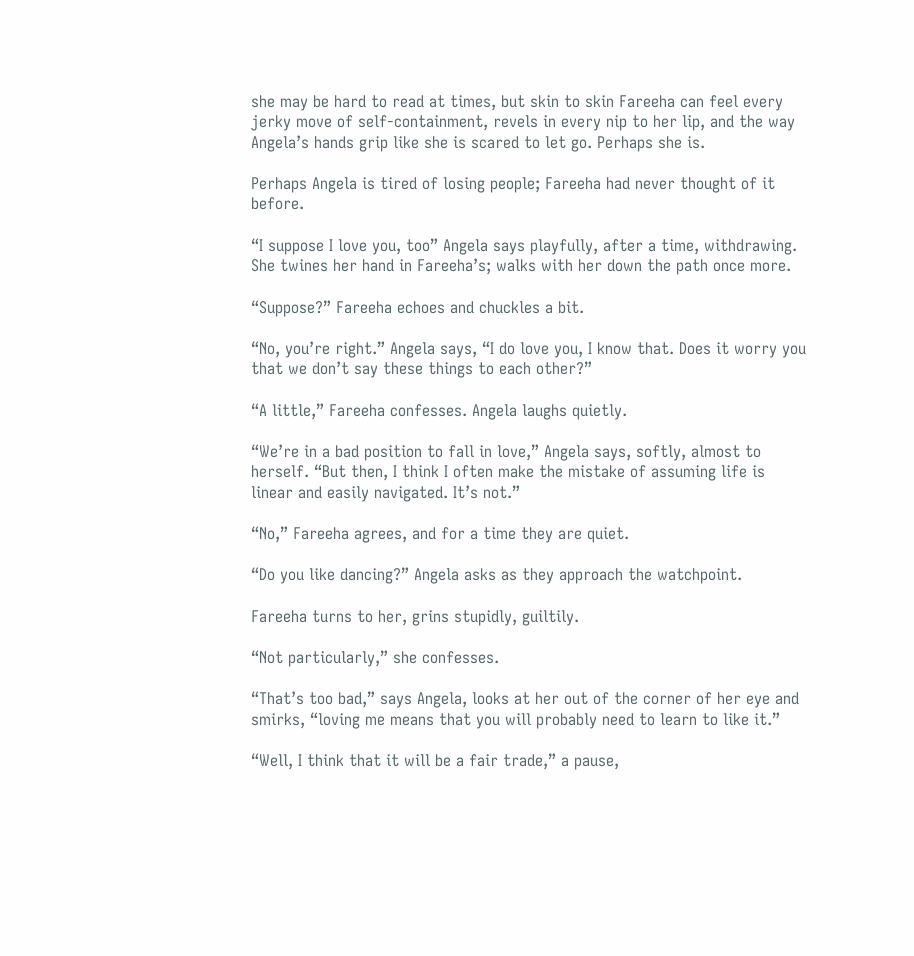she may be hard to read at times, but skin to skin Fareeha can feel every jerky move of self-containment, revels in every nip to her lip, and the way Angela’s hands grip like she is scared to let go. Perhaps she is.

Perhaps Angela is tired of losing people; Fareeha had never thought of it before.

“I suppose I love you, too” Angela says playfully, after a time, withdrawing. She twines her hand in Fareeha’s; walks with her down the path once more.

“Suppose?” Fareeha echoes and chuckles a bit.

“No, you’re right.” Angela says, “I do love you, I know that. Does it worry you that we don’t say these things to each other?”

“A little,” Fareeha confesses. Angela laughs quietly.

“We’re in a bad position to fall in love,” Angela says, softly, almost to herself. “But then, I think I often make the mistake of assuming life is linear and easily navigated. It’s not.”

“No,” Fareeha agrees, and for a time they are quiet.

“Do you like dancing?” Angela asks as they approach the watchpoint.

Fareeha turns to her, grins stupidly, guiltily.

“Not particularly,” she confesses.

“That’s too bad,” says Angela, looks at her out of the corner of her eye and smirks, “loving me means that you will probably need to learn to like it.”

“Well, I think that it will be a fair trade,” a pause,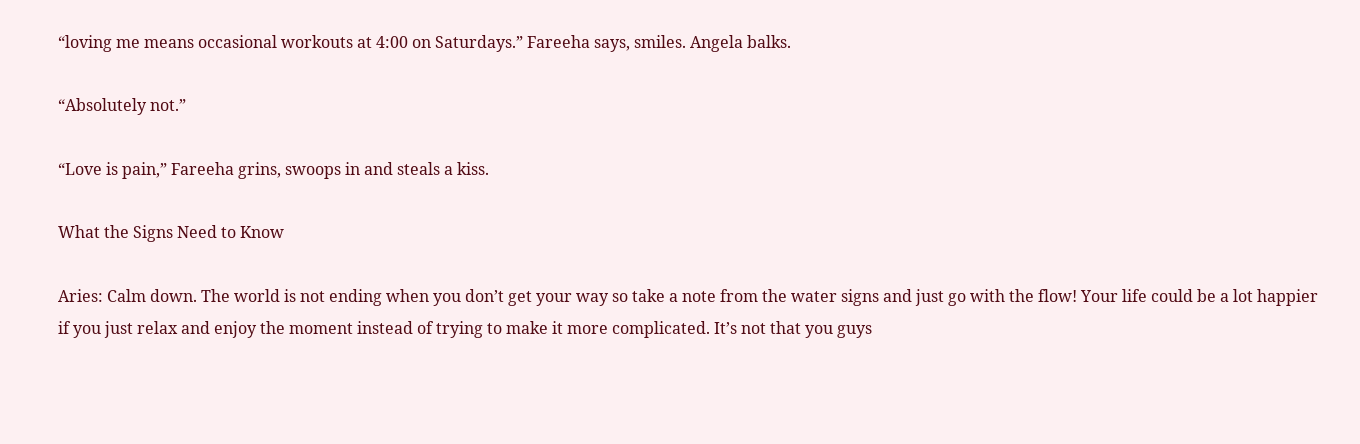“loving me means occasional workouts at 4:00 on Saturdays.” Fareeha says, smiles. Angela balks.

“Absolutely not.”

“Love is pain,” Fareeha grins, swoops in and steals a kiss.

What the Signs Need to Know

Aries: Calm down. The world is not ending when you don’t get your way so take a note from the water signs and just go with the flow! Your life could be a lot happier if you just relax and enjoy the moment instead of trying to make it more complicated. It’s not that you guys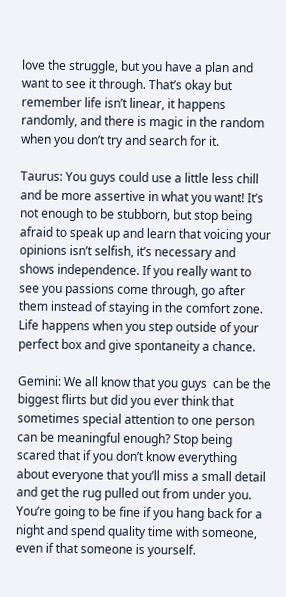love the struggle, but you have a plan and want to see it through. That’s okay but remember life isn’t linear, it happens randomly, and there is magic in the random when you don’t try and search for it.

Taurus: You guys could use a little less chill and be more assertive in what you want! It’s not enough to be stubborn, but stop being afraid to speak up and learn that voicing your opinions isn’t selfish, it’s necessary and shows independence. If you really want to see you passions come through, go after them instead of staying in the comfort zone. Life happens when you step outside of your perfect box and give spontaneity a chance.

Gemini: We all know that you guys  can be the biggest flirts but did you ever think that sometimes special attention to one person can be meaningful enough? Stop being scared that if you don’t know everything about everyone that you’ll miss a small detail and get the rug pulled out from under you. You’re going to be fine if you hang back for a night and spend quality time with someone, even if that someone is yourself.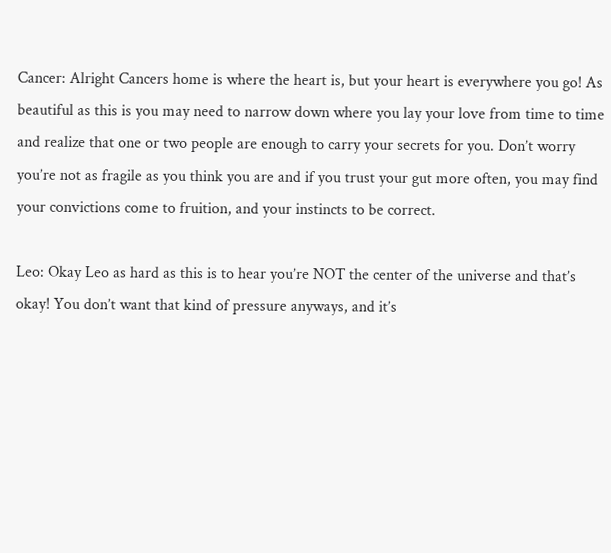Cancer: Alright Cancers home is where the heart is, but your heart is everywhere you go! As beautiful as this is you may need to narrow down where you lay your love from time to time and realize that one or two people are enough to carry your secrets for you. Don’t worry you’re not as fragile as you think you are and if you trust your gut more often, you may find your convictions come to fruition, and your instincts to be correct.

Leo: Okay Leo as hard as this is to hear you’re NOT the center of the universe and that’s okay! You don’t want that kind of pressure anyways, and it’s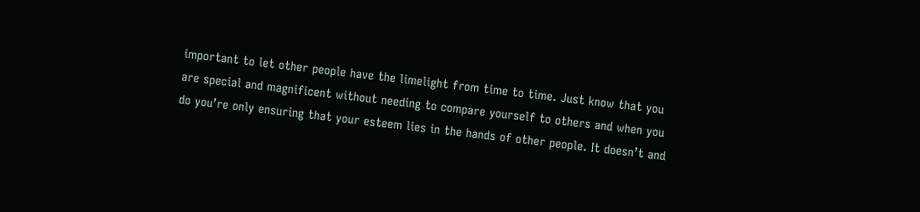important to let other people have the limelight from time to time. Just know that you are special and magnificent without needing to compare yourself to others and when you do you’re only ensuring that your esteem lies in the hands of other people. It doesn’t and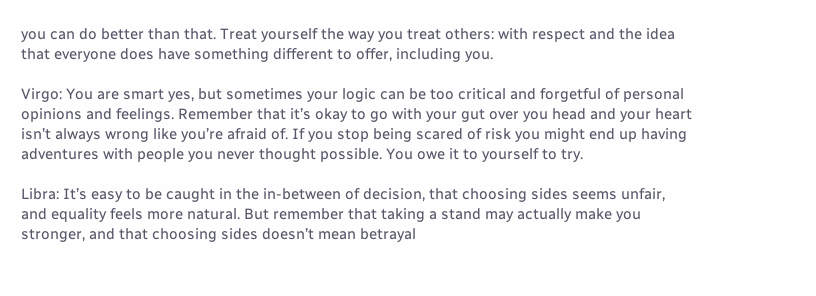you can do better than that. Treat yourself the way you treat others: with respect and the idea that everyone does have something different to offer, including you.

Virgo: You are smart yes, but sometimes your logic can be too critical and forgetful of personal opinions and feelings. Remember that it’s okay to go with your gut over you head and your heart isn’t always wrong like you’re afraid of. If you stop being scared of risk you might end up having adventures with people you never thought possible. You owe it to yourself to try.

Libra: It’s easy to be caught in the in-between of decision, that choosing sides seems unfair, and equality feels more natural. But remember that taking a stand may actually make you stronger, and that choosing sides doesn’t mean betrayal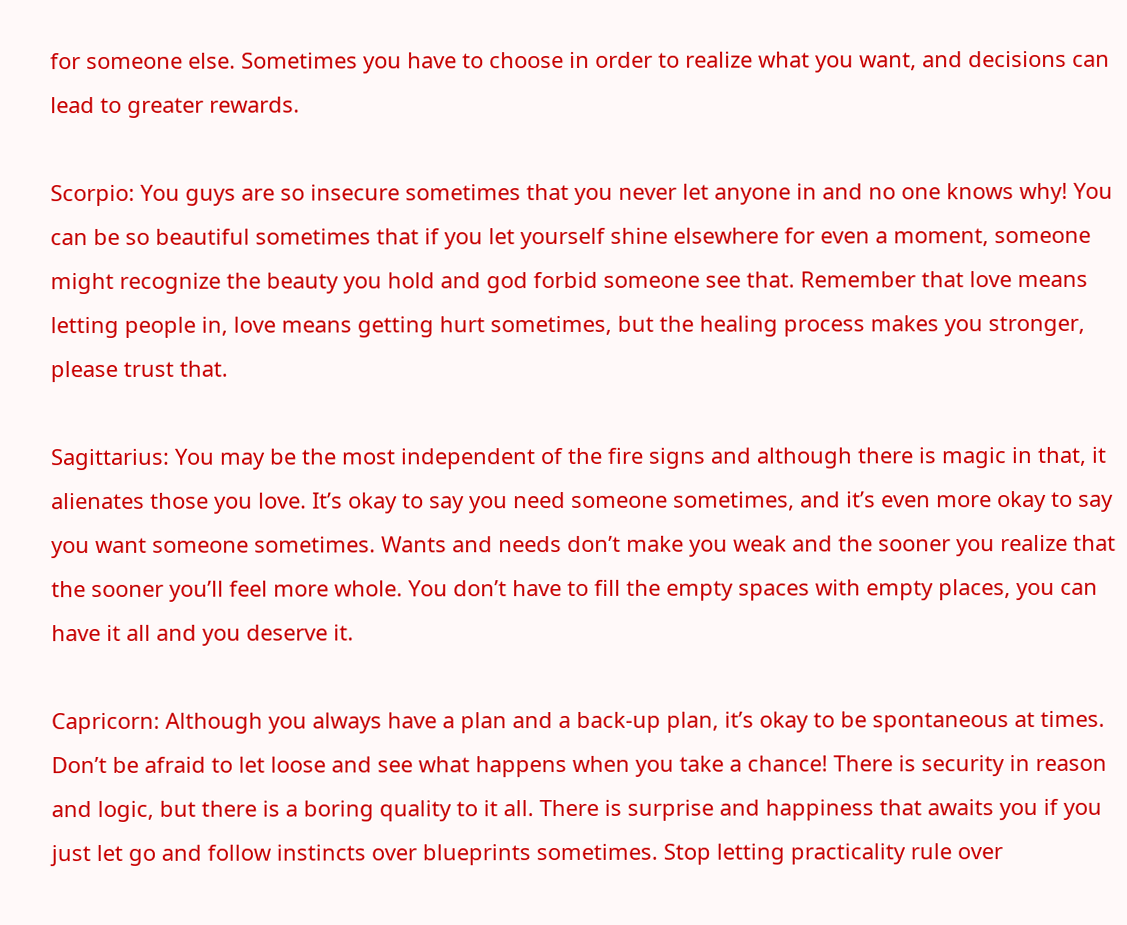for someone else. Sometimes you have to choose in order to realize what you want, and decisions can lead to greater rewards.

Scorpio: You guys are so insecure sometimes that you never let anyone in and no one knows why! You can be so beautiful sometimes that if you let yourself shine elsewhere for even a moment, someone might recognize the beauty you hold and god forbid someone see that. Remember that love means letting people in, love means getting hurt sometimes, but the healing process makes you stronger, please trust that.

Sagittarius: You may be the most independent of the fire signs and although there is magic in that, it alienates those you love. It’s okay to say you need someone sometimes, and it’s even more okay to say you want someone sometimes. Wants and needs don’t make you weak and the sooner you realize that the sooner you’ll feel more whole. You don’t have to fill the empty spaces with empty places, you can have it all and you deserve it.

Capricorn: Although you always have a plan and a back-up plan, it’s okay to be spontaneous at times. Don’t be afraid to let loose and see what happens when you take a chance! There is security in reason and logic, but there is a boring quality to it all. There is surprise and happiness that awaits you if you just let go and follow instincts over blueprints sometimes. Stop letting practicality rule over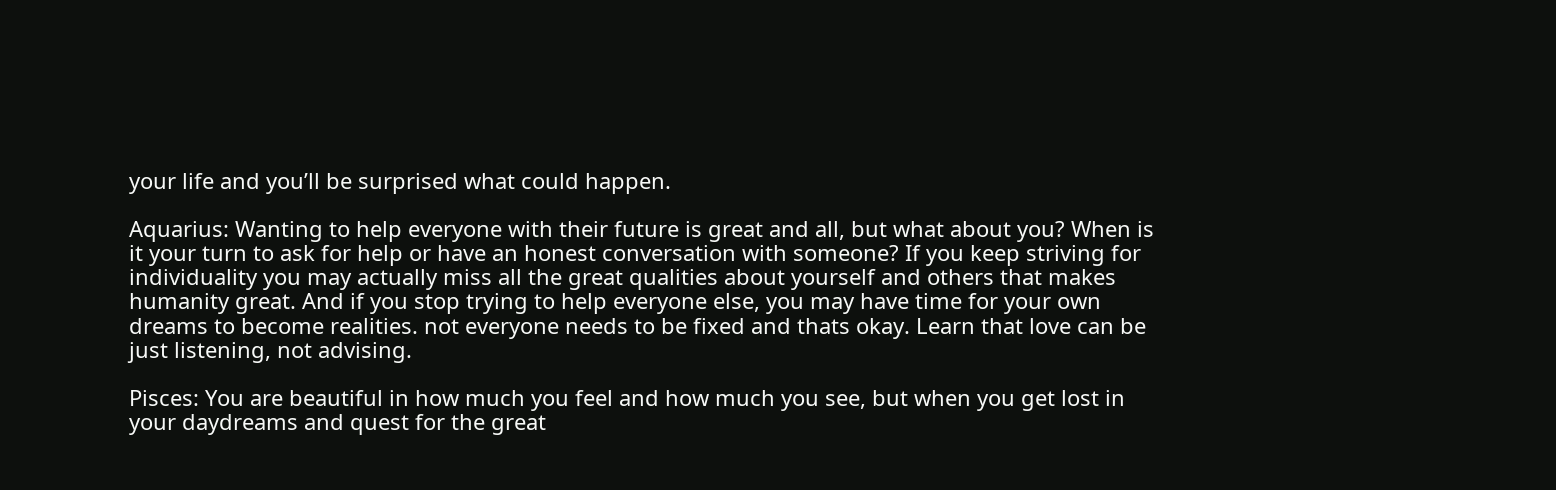your life and you’ll be surprised what could happen.

Aquarius: Wanting to help everyone with their future is great and all, but what about you? When is it your turn to ask for help or have an honest conversation with someone? If you keep striving for individuality you may actually miss all the great qualities about yourself and others that makes humanity great. And if you stop trying to help everyone else, you may have time for your own dreams to become realities. not everyone needs to be fixed and thats okay. Learn that love can be just listening, not advising.

Pisces: You are beautiful in how much you feel and how much you see, but when you get lost in your daydreams and quest for the great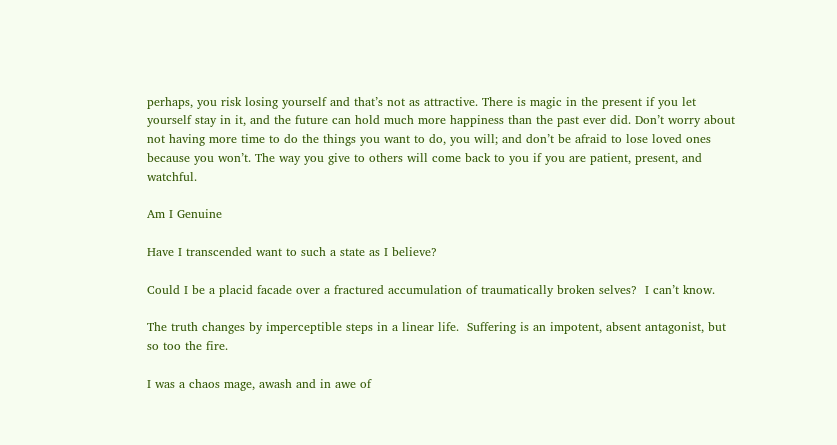perhaps, you risk losing yourself and that’s not as attractive. There is magic in the present if you let yourself stay in it, and the future can hold much more happiness than the past ever did. Don’t worry about not having more time to do the things you want to do, you will; and don’t be afraid to lose loved ones because you won’t. The way you give to others will come back to you if you are patient, present, and watchful.

Am I Genuine

Have I transcended want to such a state as I believe?

Could I be a placid facade over a fractured accumulation of traumatically broken selves?  I can’t know.

The truth changes by imperceptible steps in a linear life.  Suffering is an impotent, absent antagonist, but so too the fire.

I was a chaos mage, awash and in awe of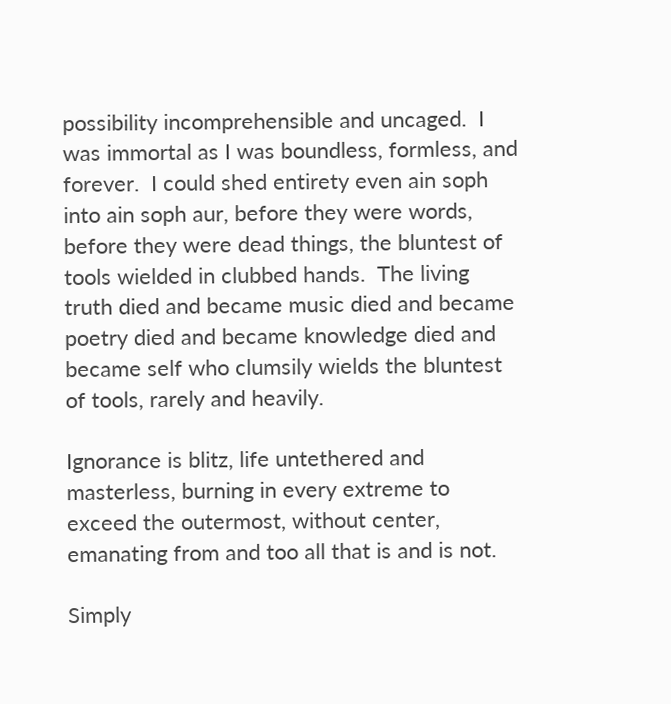possibility incomprehensible and uncaged.  I was immortal as I was boundless, formless, and forever.  I could shed entirety even ain soph into ain soph aur, before they were words, before they were dead things, the bluntest of tools wielded in clubbed hands.  The living truth died and became music died and became poetry died and became knowledge died and became self who clumsily wields the bluntest of tools, rarely and heavily.

Ignorance is blitz, life untethered and masterless, burning in every extreme to exceed the outermost, without center, emanating from and too all that is and is not.

Simply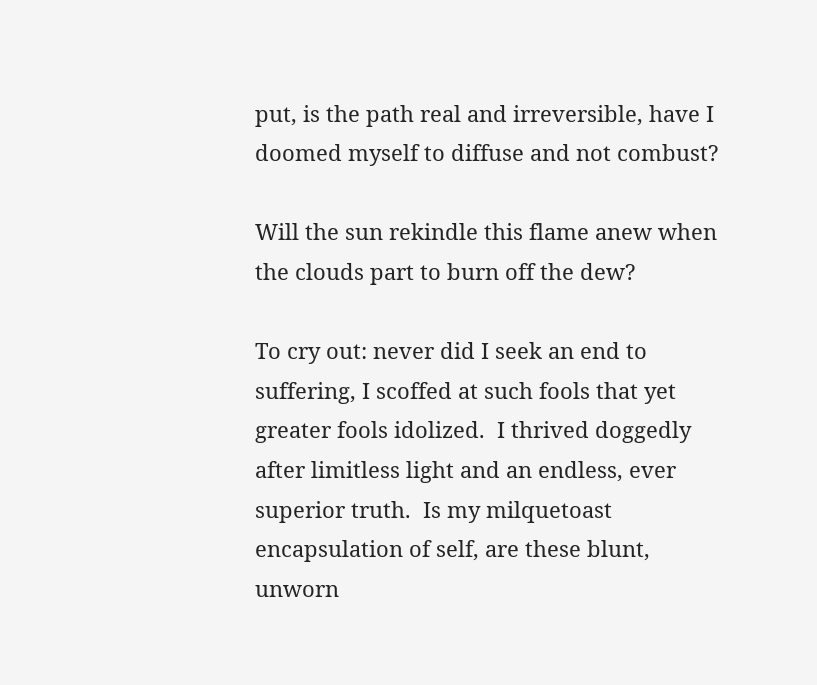put, is the path real and irreversible, have I doomed myself to diffuse and not combust?

Will the sun rekindle this flame anew when the clouds part to burn off the dew?

To cry out: never did I seek an end to suffering, I scoffed at such fools that yet greater fools idolized.  I thrived doggedly after limitless light and an endless, ever superior truth.  Is my milquetoast encapsulation of self, are these blunt, unworn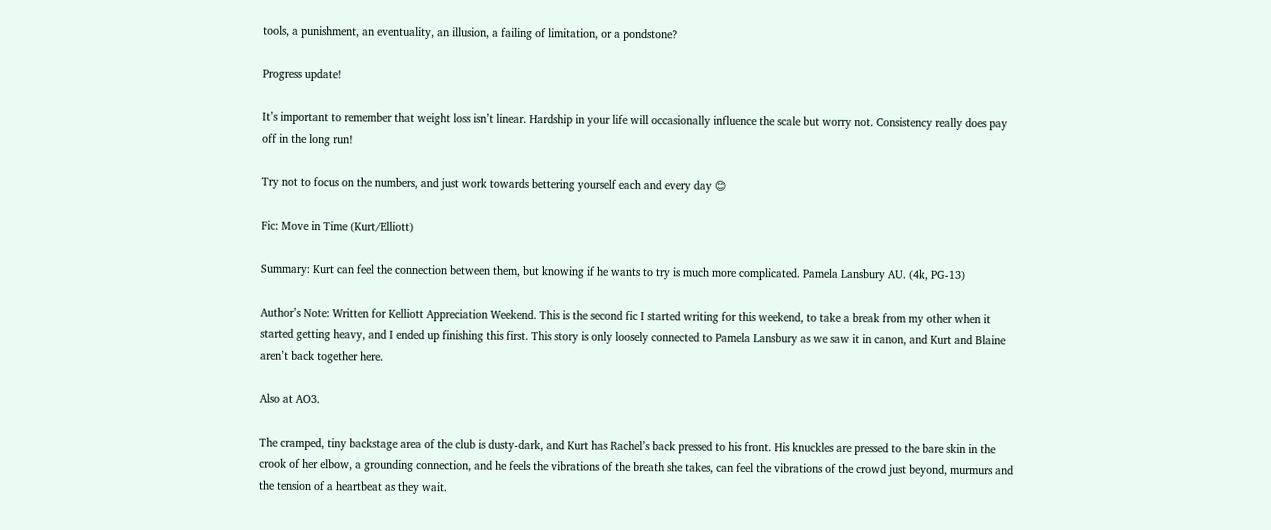tools, a punishment, an eventuality, an illusion, a failing of limitation, or a pondstone?

Progress update!

It’s important to remember that weight loss isn’t linear. Hardship in your life will occasionally influence the scale but worry not. Consistency really does pay off in the long run!

Try not to focus on the numbers, and just work towards bettering yourself each and every day 😊

Fic: Move in Time (Kurt/Elliott)

Summary: Kurt can feel the connection between them, but knowing if he wants to try is much more complicated. Pamela Lansbury AU. (4k, PG-13)

Author’s Note: Written for Kelliott Appreciation Weekend. This is the second fic I started writing for this weekend, to take a break from my other when it started getting heavy, and I ended up finishing this first. This story is only loosely connected to Pamela Lansbury as we saw it in canon, and Kurt and Blaine aren’t back together here.

Also at AO3.

The cramped, tiny backstage area of the club is dusty-dark, and Kurt has Rachel’s back pressed to his front. His knuckles are pressed to the bare skin in the crook of her elbow, a grounding connection, and he feels the vibrations of the breath she takes, can feel the vibrations of the crowd just beyond, murmurs and the tension of a heartbeat as they wait.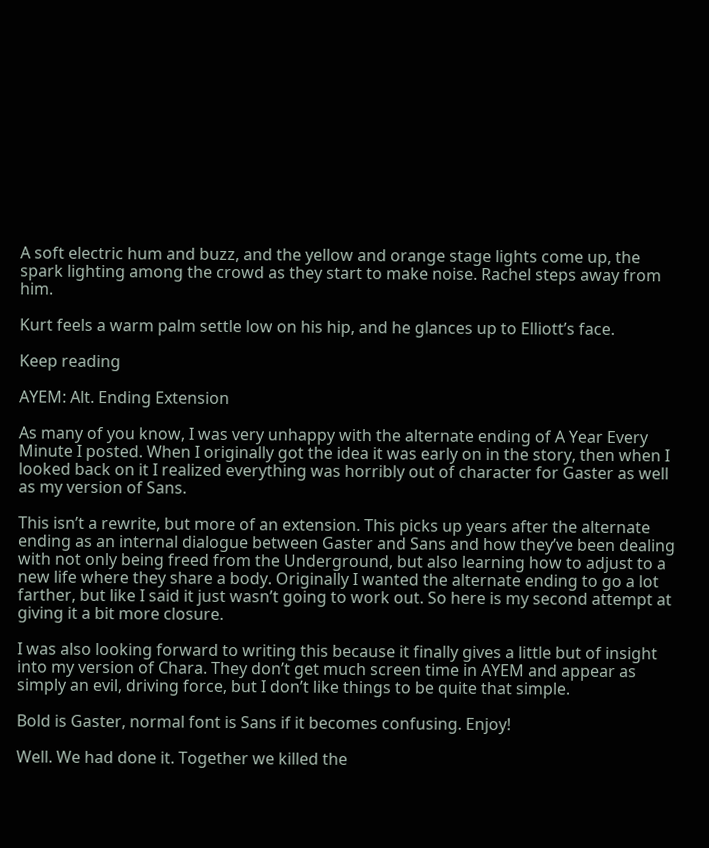A soft electric hum and buzz, and the yellow and orange stage lights come up, the spark lighting among the crowd as they start to make noise. Rachel steps away from him.

Kurt feels a warm palm settle low on his hip, and he glances up to Elliott’s face.

Keep reading

AYEM: Alt. Ending Extension

As many of you know, I was very unhappy with the alternate ending of A Year Every Minute I posted. When I originally got the idea it was early on in the story, then when I looked back on it I realized everything was horribly out of character for Gaster as well as my version of Sans.

This isn’t a rewrite, but more of an extension. This picks up years after the alternate ending as an internal dialogue between Gaster and Sans and how they’ve been dealing with not only being freed from the Underground, but also learning how to adjust to a new life where they share a body. Originally I wanted the alternate ending to go a lot farther, but like I said it just wasn’t going to work out. So here is my second attempt at giving it a bit more closure.

I was also looking forward to writing this because it finally gives a little but of insight into my version of Chara. They don’t get much screen time in AYEM and appear as simply an evil, driving force, but I don’t like things to be quite that simple.

Bold is Gaster, normal font is Sans if it becomes confusing. Enjoy!

Well. We had done it. Together we killed the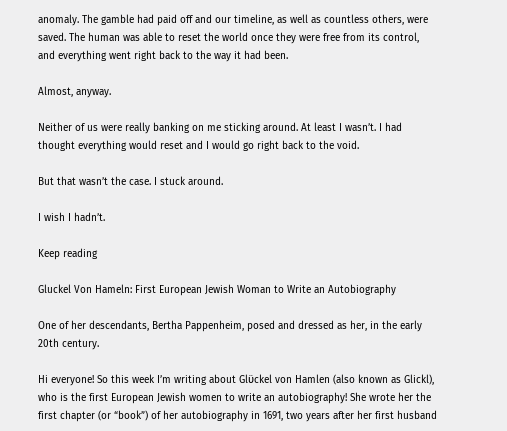anomaly. The gamble had paid off and our timeline, as well as countless others, were saved. The human was able to reset the world once they were free from its control, and everything went right back to the way it had been.

Almost, anyway.

Neither of us were really banking on me sticking around. At least I wasn’t. I had thought everything would reset and I would go right back to the void.

But that wasn’t the case. I stuck around.

I wish I hadn’t.

Keep reading

Gluckel Von Hameln: First European Jewish Woman to Write an Autobiography

One of her descendants, Bertha Pappenheim, posed and dressed as her, in the early 20th century.

Hi everyone! So this week I’m writing about Glϋckel von Hamlen (also known as Glickl), who is the first European Jewish women to write an autobiography! She wrote her the first chapter (or “book”) of her autobiography in 1691, two years after her first husband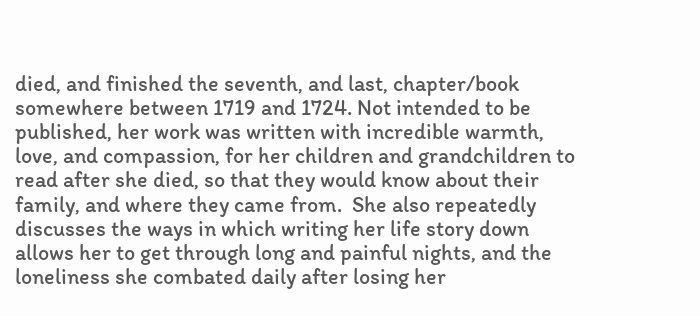died, and finished the seventh, and last, chapter/book somewhere between 1719 and 1724. Not intended to be published, her work was written with incredible warmth, love, and compassion, for her children and grandchildren to read after she died, so that they would know about their family, and where they came from.  She also repeatedly discusses the ways in which writing her life story down allows her to get through long and painful nights, and the loneliness she combated daily after losing her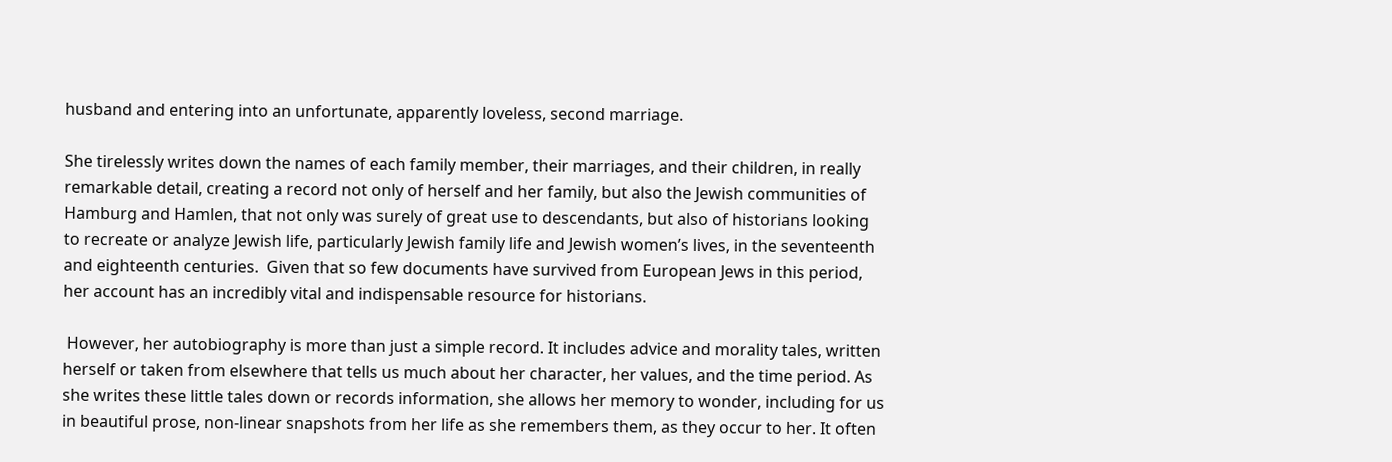husband and entering into an unfortunate, apparently loveless, second marriage.

She tirelessly writes down the names of each family member, their marriages, and their children, in really remarkable detail, creating a record not only of herself and her family, but also the Jewish communities of Hamburg and Hamlen, that not only was surely of great use to descendants, but also of historians looking to recreate or analyze Jewish life, particularly Jewish family life and Jewish women’s lives, in the seventeenth and eighteenth centuries.  Given that so few documents have survived from European Jews in this period, her account has an incredibly vital and indispensable resource for historians.

 However, her autobiography is more than just a simple record. It includes advice and morality tales, written herself or taken from elsewhere that tells us much about her character, her values, and the time period. As she writes these little tales down or records information, she allows her memory to wonder, including for us in beautiful prose, non-linear snapshots from her life as she remembers them, as they occur to her. It often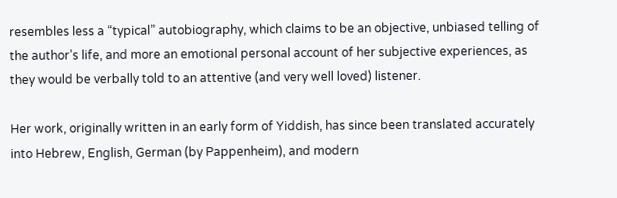resembles less a “typical” autobiography, which claims to be an objective, unbiased telling of the author’s life, and more an emotional personal account of her subjective experiences, as they would be verbally told to an attentive (and very well loved) listener.

Her work, originally written in an early form of Yiddish, has since been translated accurately into Hebrew, English, German (by Pappenheim), and modern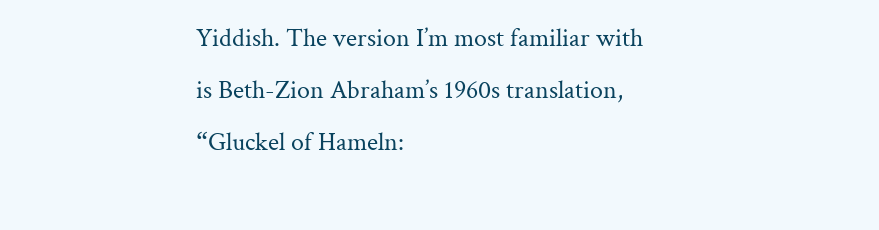Yiddish. The version I’m most familiar with is Beth-Zion Abraham’s 1960s translation, “Gluckel of Hameln: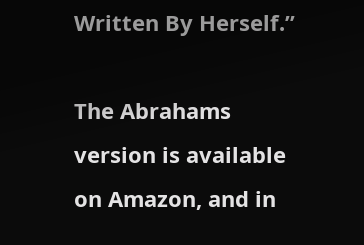Written By Herself.”

The Abrahams version is available on Amazon, and in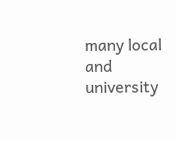many local and university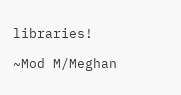libraries!

~Mod M/Meghan